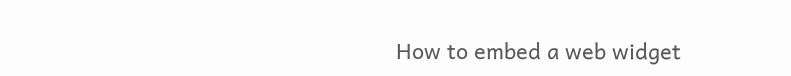How to embed a web widget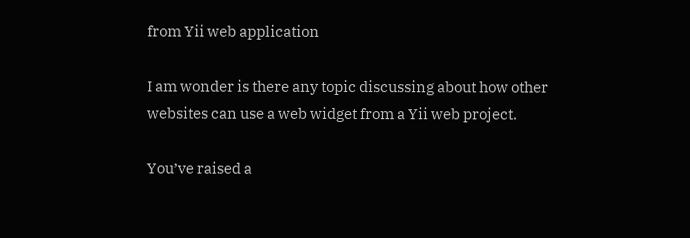from Yii web application

I am wonder is there any topic discussing about how other websites can use a web widget from a Yii web project.

You’ve raised a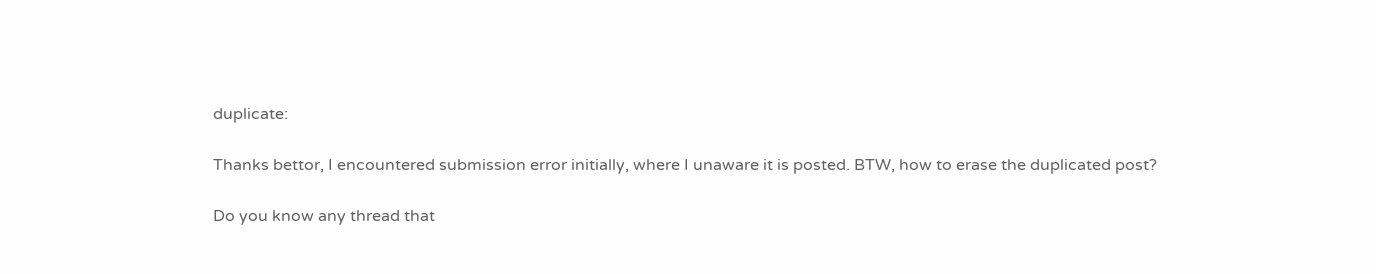duplicate:

Thanks bettor, I encountered submission error initially, where I unaware it is posted. BTW, how to erase the duplicated post?

Do you know any thread that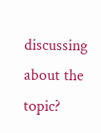discussing about the topic?